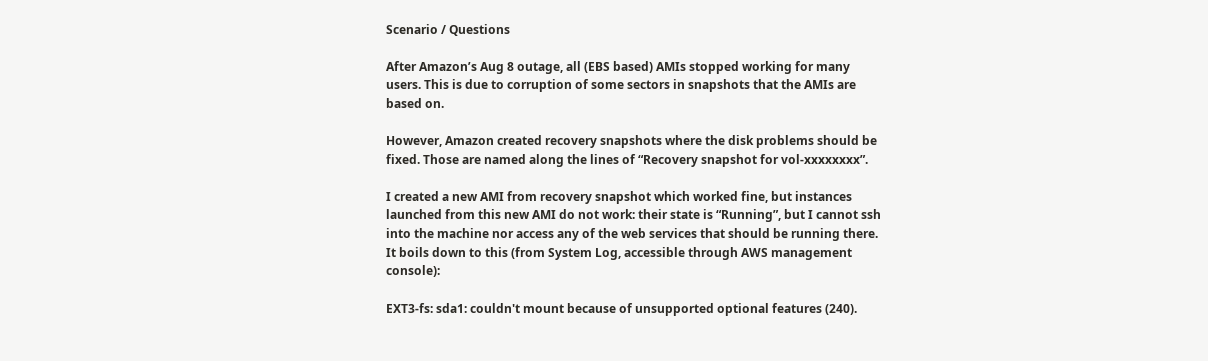Scenario / Questions

After Amazon’s Aug 8 outage, all (EBS based) AMIs stopped working for many users. This is due to corruption of some sectors in snapshots that the AMIs are based on.

However, Amazon created recovery snapshots where the disk problems should be fixed. Those are named along the lines of “Recovery snapshot for vol-xxxxxxxx”.

I created a new AMI from recovery snapshot which worked fine, but instances launched from this new AMI do not work: their state is “Running”, but I cannot ssh into the machine nor access any of the web services that should be running there. It boils down to this (from System Log, accessible through AWS management console):

EXT3-fs: sda1: couldn't mount because of unsupported optional features (240).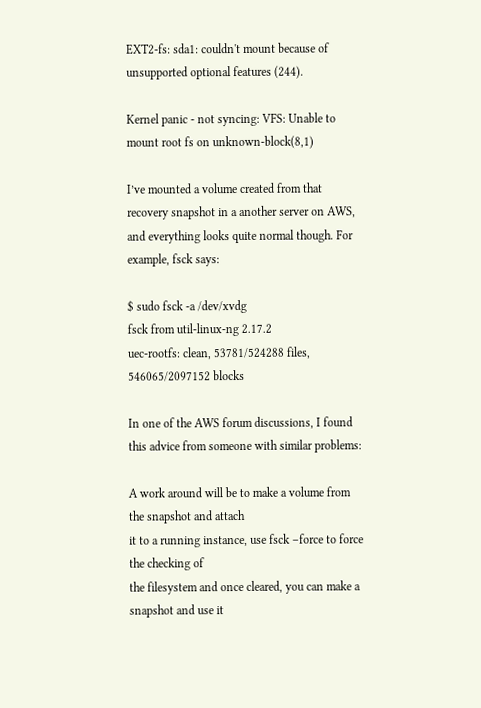EXT2-fs: sda1: couldn't mount because of unsupported optional features (244).

Kernel panic - not syncing: VFS: Unable to mount root fs on unknown-block(8,1)

I’ve mounted a volume created from that recovery snapshot in a another server on AWS, and everything looks quite normal though. For example, fsck says:

$ sudo fsck -a /dev/xvdg
fsck from util-linux-ng 2.17.2
uec-rootfs: clean, 53781/524288 files, 546065/2097152 blocks

In one of the AWS forum discussions, I found this advice from someone with similar problems:

A work around will be to make a volume from the snapshot and attach
it to a running instance, use fsck –force to force the checking of
the filesystem and once cleared, you can make a snapshot and use it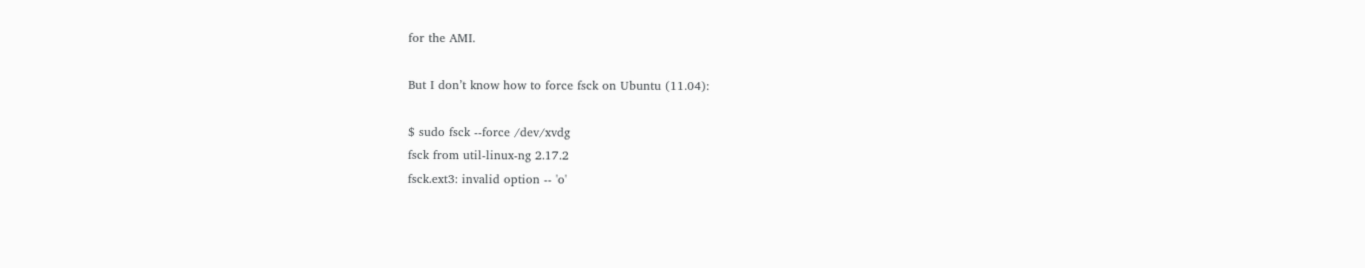for the AMI.

But I don’t know how to force fsck on Ubuntu (11.04):

$ sudo fsck --force /dev/xvdg
fsck from util-linux-ng 2.17.2
fsck.ext3: invalid option -- 'o'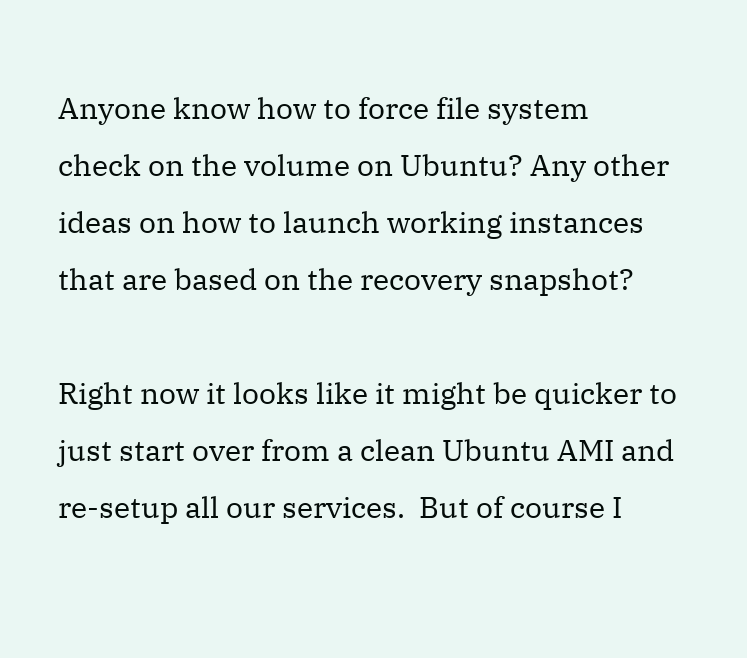Anyone know how to force file system check on the volume on Ubuntu? Any other ideas on how to launch working instances that are based on the recovery snapshot?

Right now it looks like it might be quicker to just start over from a clean Ubuntu AMI and re-setup all our services.  But of course I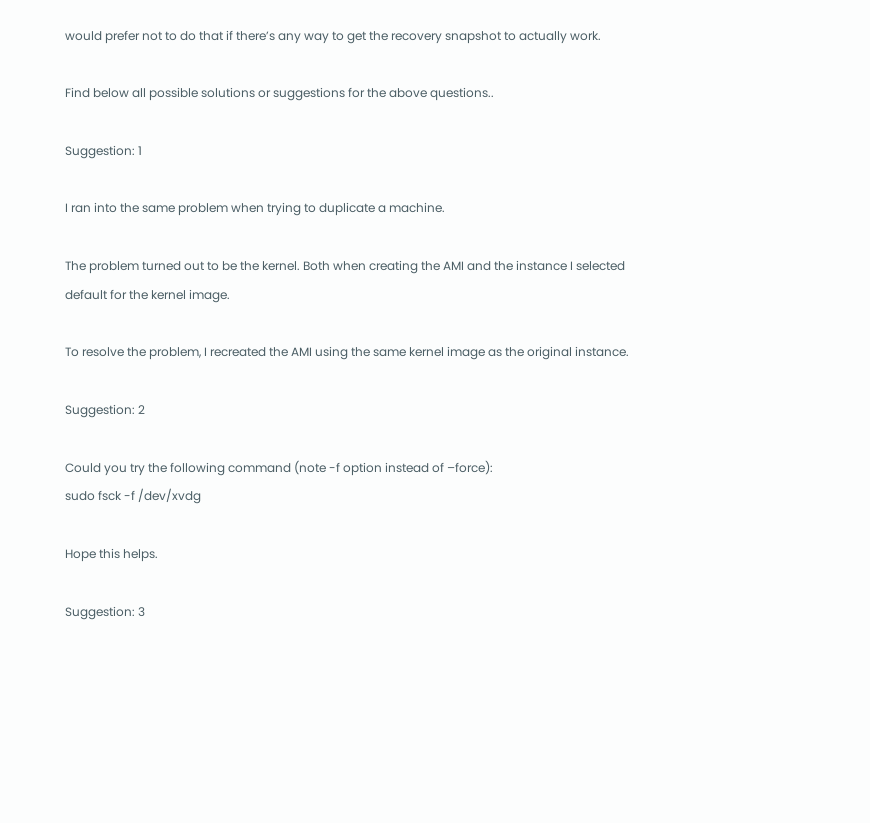would prefer not to do that if there’s any way to get the recovery snapshot to actually work.

Find below all possible solutions or suggestions for the above questions..

Suggestion: 1

I ran into the same problem when trying to duplicate a machine.

The problem turned out to be the kernel. Both when creating the AMI and the instance I selected default for the kernel image.

To resolve the problem, I recreated the AMI using the same kernel image as the original instance.

Suggestion: 2

Could you try the following command (note -f option instead of –force):
sudo fsck -f /dev/xvdg

Hope this helps.

Suggestion: 3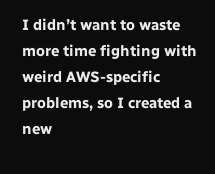I didn’t want to waste more time fighting with weird AWS-specific problems, so I created a new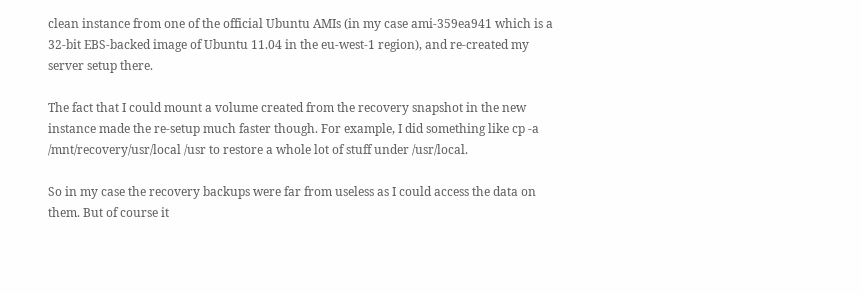clean instance from one of the official Ubuntu AMIs (in my case ami-359ea941 which is a 32-bit EBS-backed image of Ubuntu 11.04 in the eu-west-1 region), and re-created my server setup there.

The fact that I could mount a volume created from the recovery snapshot in the new instance made the re-setup much faster though. For example, I did something like cp -a /mnt/recovery/usr/local /usr to restore a whole lot of stuff under /usr/local.

So in my case the recovery backups were far from useless as I could access the data on them. But of course it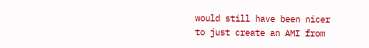would still have been nicer to just create an AMI from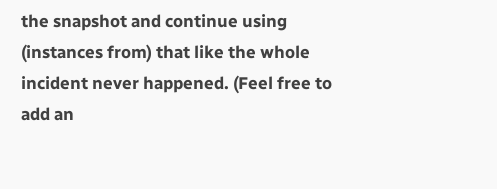the snapshot and continue using (instances from) that like the whole incident never happened. (Feel free to add an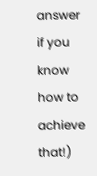answer if you know how to achieve that!)